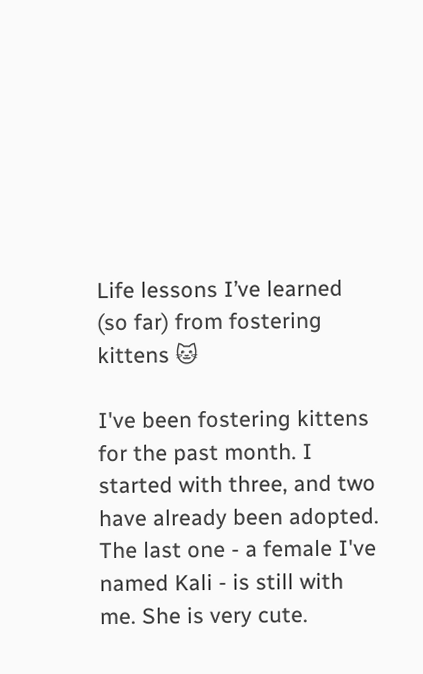Life lessons I’ve learned (so far) from fostering kittens 🐱

I've been fostering kittens for the past month. I started with three, and two have already been adopted. The last one - a female I've named Kali - is still with me. She is very cute.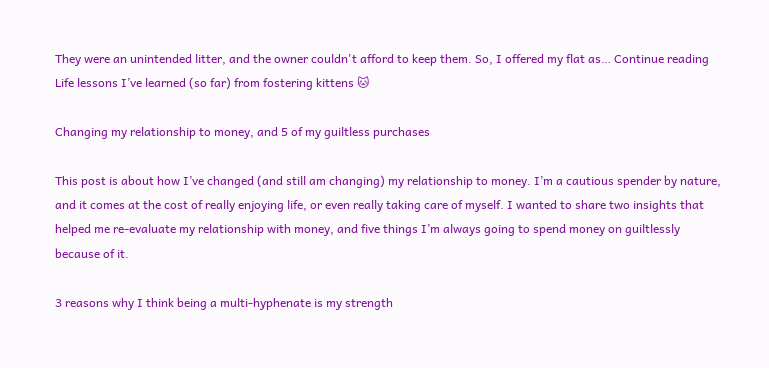They were an unintended litter, and the owner couldn't afford to keep them. So, I offered my flat as… Continue reading Life lessons I’ve learned (so far) from fostering kittens 🐱

Changing my relationship to money, and 5 of my guiltless purchases

This post is about how I’ve changed (and still am changing) my relationship to money. I’m a cautious spender by nature, and it comes at the cost of really enjoying life, or even really taking care of myself. I wanted to share two insights that helped me re-evaluate my relationship with money, and five things I’m always going to spend money on guiltlessly because of it.

3 reasons why I think being a multi-hyphenate is my strength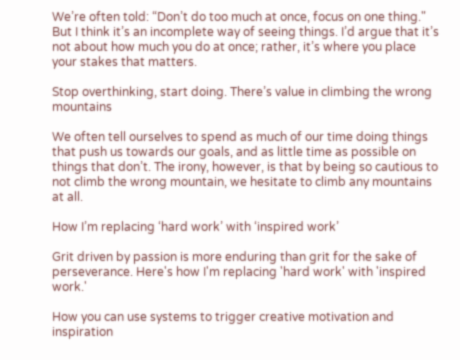We’re often told: “Don’t do too much at once, focus on one thing." But I think it’s an incomplete way of seeing things. I’d argue that it’s not about how much you do at once; rather, it’s where you place your stakes that matters.

Stop overthinking, start doing. There’s value in climbing the wrong mountains

We often tell ourselves to spend as much of our time doing things that push us towards our goals, and as little time as possible on things that don’t. The irony, however, is that by being so cautious to not climb the wrong mountain, we hesitate to climb any mountains at all.

How I’m replacing ‘hard work’ with ‘inspired work’

Grit driven by passion is more enduring than grit for the sake of perseverance. Here's how I'm replacing 'hard work' with 'inspired work.'

How you can use systems to trigger creative motivation and inspiration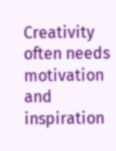Creativity often needs motivation and inspiration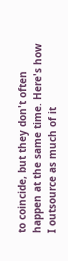to coincide, but they don't often happen at the same time. Here's how I outsource as much of it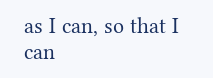as I can, so that I can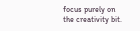focus purely on the creativity bit.